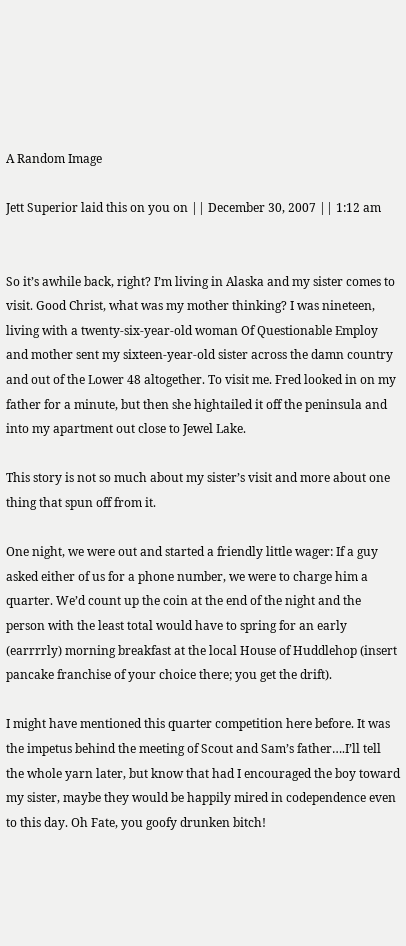A Random Image

Jett Superior laid this on you on || December 30, 2007 || 1:12 am


So it’s awhile back, right? I’m living in Alaska and my sister comes to visit. Good Christ, what was my mother thinking? I was nineteen, living with a twenty-six-year-old woman Of Questionable Employ and mother sent my sixteen-year-old sister across the damn country and out of the Lower 48 altogether. To visit me. Fred looked in on my father for a minute, but then she hightailed it off the peninsula and into my apartment out close to Jewel Lake.

This story is not so much about my sister’s visit and more about one thing that spun off from it.

One night, we were out and started a friendly little wager: If a guy asked either of us for a phone number, we were to charge him a quarter. We’d count up the coin at the end of the night and the person with the least total would have to spring for an early (earrrrly) morning breakfast at the local House of Huddlehop (insert pancake franchise of your choice there; you get the drift).

I might have mentioned this quarter competition here before. It was the impetus behind the meeting of Scout and Sam’s father….I’ll tell the whole yarn later, but know that had I encouraged the boy toward my sister, maybe they would be happily mired in codependence even to this day. Oh Fate, you goofy drunken bitch!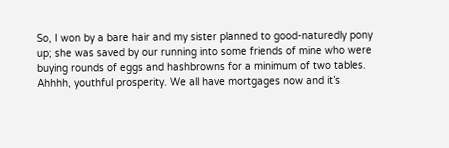So, I won by a bare hair and my sister planned to good-naturedly pony up; she was saved by our running into some friends of mine who were buying rounds of eggs and hashbrowns for a minimum of two tables. Ahhhh, youthful prosperity. We all have mortgages now and it’s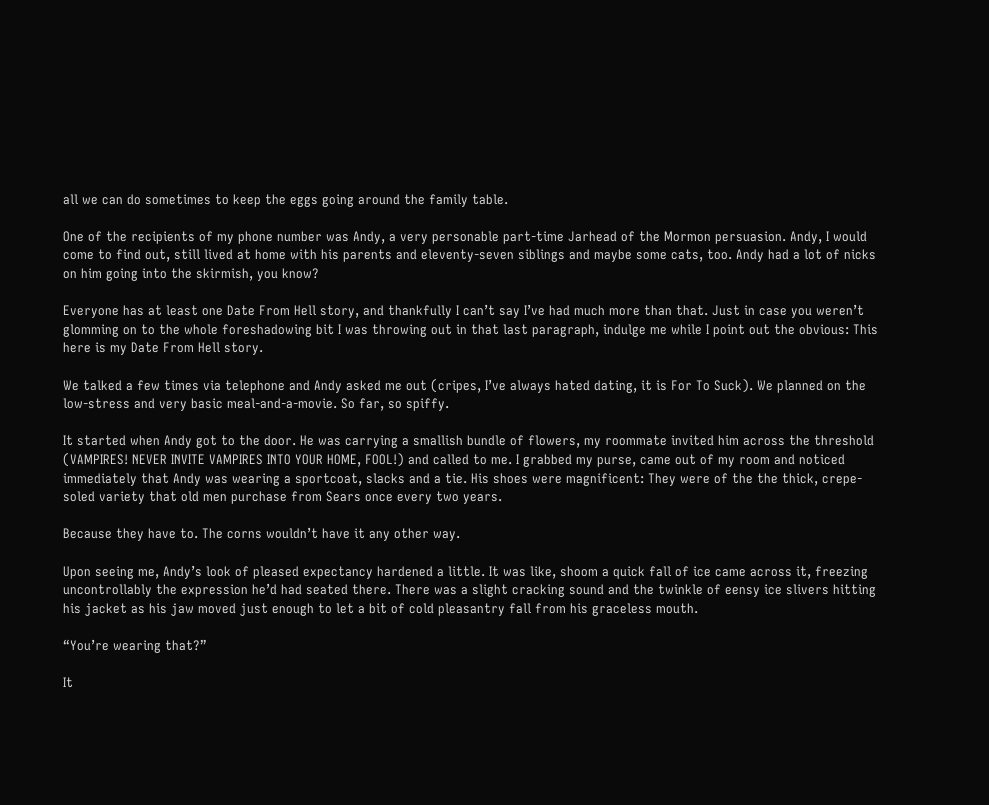all we can do sometimes to keep the eggs going around the family table.

One of the recipients of my phone number was Andy, a very personable part-time Jarhead of the Mormon persuasion. Andy, I would come to find out, still lived at home with his parents and eleventy-seven siblings and maybe some cats, too. Andy had a lot of nicks on him going into the skirmish, you know?

Everyone has at least one Date From Hell story, and thankfully I can’t say I’ve had much more than that. Just in case you weren’t glomming on to the whole foreshadowing bit I was throwing out in that last paragraph, indulge me while I point out the obvious: This here is my Date From Hell story.

We talked a few times via telephone and Andy asked me out (cripes, I’ve always hated dating, it is For To Suck). We planned on the low-stress and very basic meal-and-a-movie. So far, so spiffy.

It started when Andy got to the door. He was carrying a smallish bundle of flowers, my roommate invited him across the threshold (VAMPIRES! NEVER INVITE VAMPIRES INTO YOUR HOME, FOOL!) and called to me. I grabbed my purse, came out of my room and noticed immediately that Andy was wearing a sportcoat, slacks and a tie. His shoes were magnificent: They were of the the thick, crepe-soled variety that old men purchase from Sears once every two years.

Because they have to. The corns wouldn’t have it any other way.

Upon seeing me, Andy’s look of pleased expectancy hardened a little. It was like, shoom a quick fall of ice came across it, freezing uncontrollably the expression he’d had seated there. There was a slight cracking sound and the twinkle of eensy ice slivers hitting his jacket as his jaw moved just enough to let a bit of cold pleasantry fall from his graceless mouth.

“You’re wearing that?”

It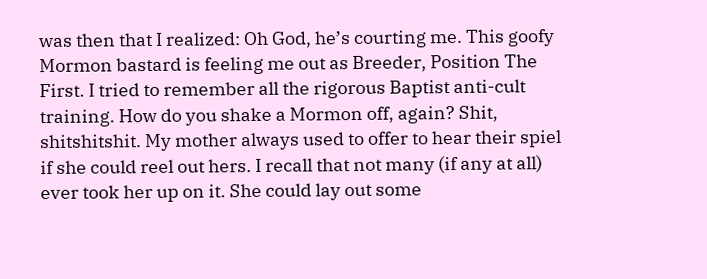was then that I realized: Oh God, he’s courting me. This goofy Mormon bastard is feeling me out as Breeder, Position The First. I tried to remember all the rigorous Baptist anti-cult training. How do you shake a Mormon off, again? Shit, shitshitshit. My mother always used to offer to hear their spiel if she could reel out hers. I recall that not many (if any at all) ever took her up on it. She could lay out some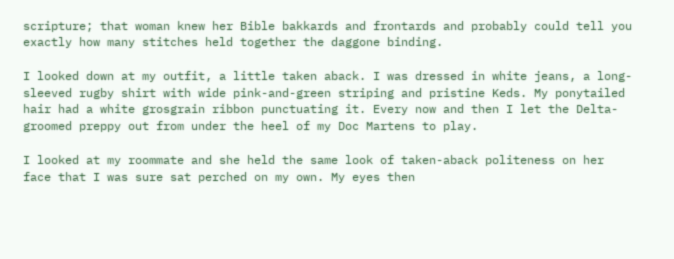scripture; that woman knew her Bible bakkards and frontards and probably could tell you exactly how many stitches held together the daggone binding.

I looked down at my outfit, a little taken aback. I was dressed in white jeans, a long-sleeved rugby shirt with wide pink-and-green striping and pristine Keds. My ponytailed hair had a white grosgrain ribbon punctuating it. Every now and then I let the Delta-groomed preppy out from under the heel of my Doc Martens to play.

I looked at my roommate and she held the same look of taken-aback politeness on her face that I was sure sat perched on my own. My eyes then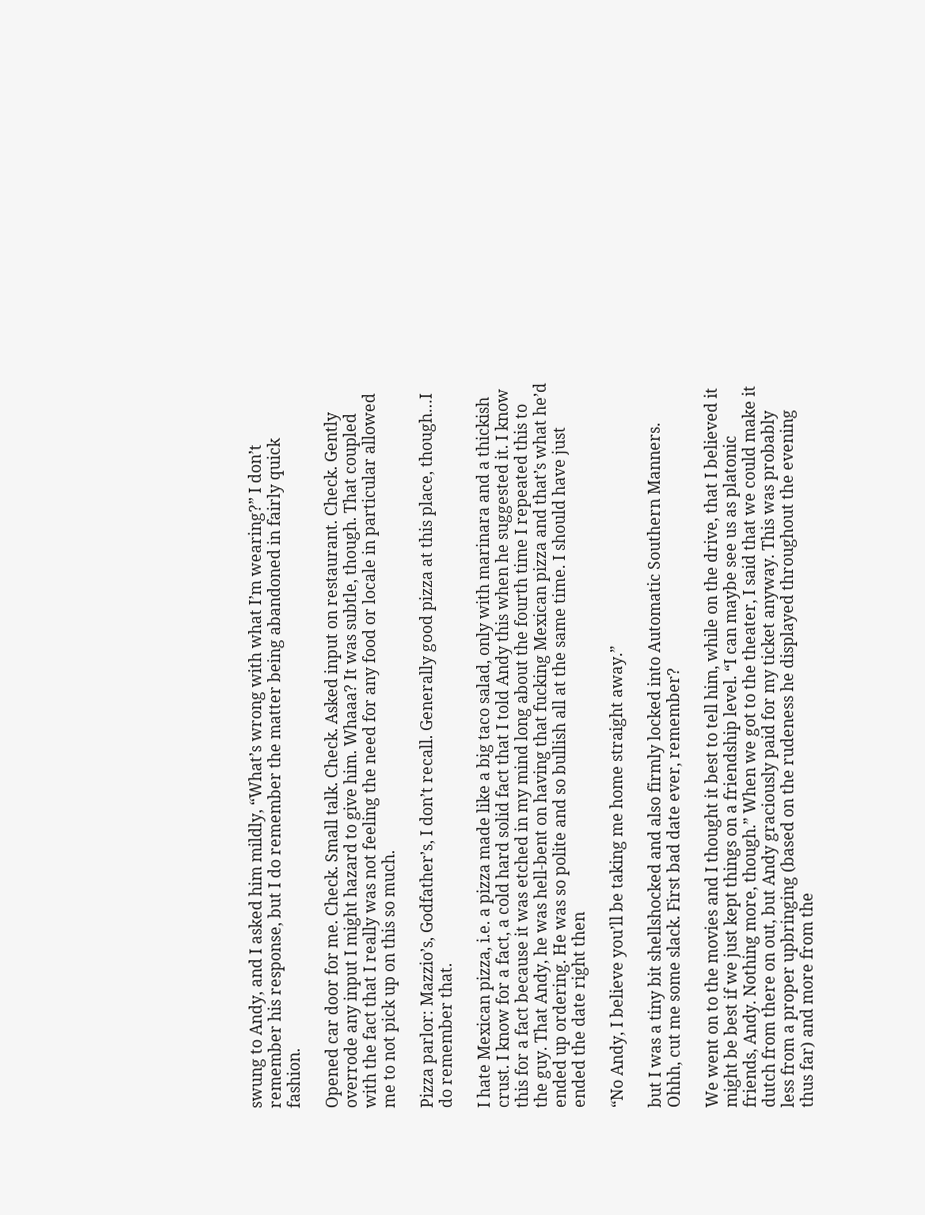swung to Andy, and I asked him mildly, “What’s wrong with what I’m wearing?” I don’t remember his response, but I do remember the matter being abandoned in fairly quick fashion.

Opened car door for me. Check. Small talk. Check. Asked input on restaurant. Check. Gently overrode any input I might hazard to give him. Whaaa? It was subtle, though. That coupled with the fact that I really was not feeling the need for any food or locale in particular allowed me to not pick up on this so much.

Pizza parlor: Mazzio’s, Godfather’s, I don’t recall. Generally good pizza at this place, though…I do remember that.

I hate Mexican pizza, i.e. a pizza made like a big taco salad, only with marinara and a thickish crust. I know for a fact, a cold hard solid fact that I told Andy this when he suggested it. I know this for a fact because it was etched in my mind long about the fourth time I repeated this to the guy. That Andy, he was hell-bent on having that fucking Mexican pizza and that’s what he’d ended up ordering. He was so polite and so bullish all at the same time. I should have just ended the date right then

“No Andy, I believe you’ll be taking me home straight away.”

but I was a tiny bit shellshocked and also firmly locked into Automatic Southern Manners. Ohhh, cut me some slack. First bad date ever, remember?

We went on to the movies and I thought it best to tell him, while on the drive, that I believed it might be best if we just kept things on a friendship level. “I can maybe see us as platonic friends, Andy. Nothing more, though.” When we got to the theater, I said that we could make it dutch from there on out, but Andy graciously paid for my ticket anyway. This was probably less from a proper upbringing (based on the rudeness he displayed throughout the evening thus far) and more from the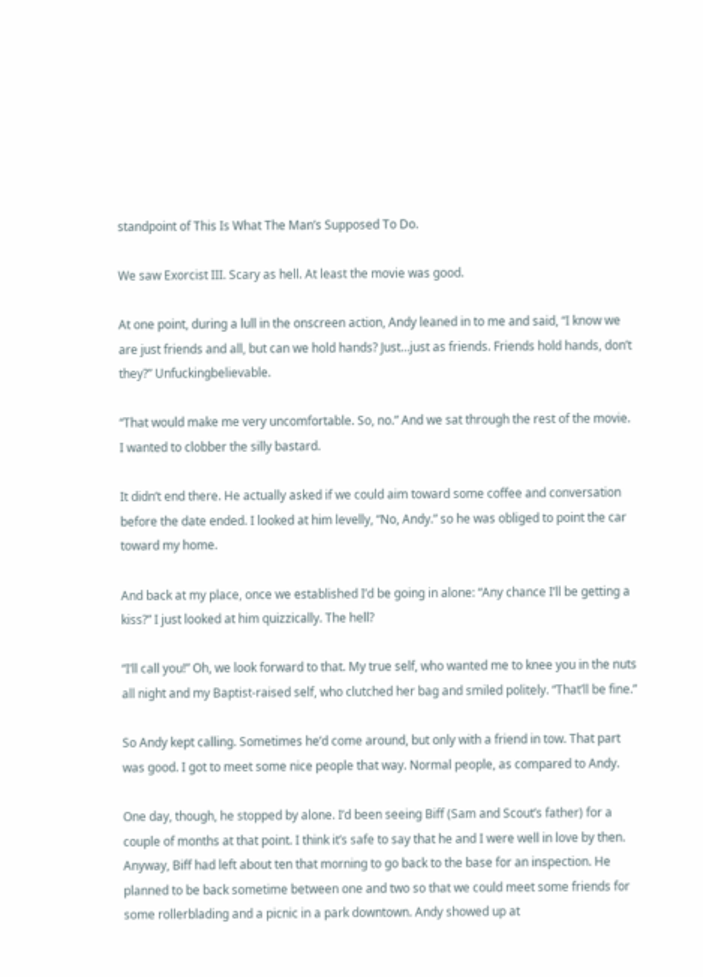standpoint of This Is What The Man’s Supposed To Do.

We saw Exorcist III. Scary as hell. At least the movie was good.

At one point, during a lull in the onscreen action, Andy leaned in to me and said, “I know we are just friends and all, but can we hold hands? Just…just as friends. Friends hold hands, don’t they?” Unfuckingbelievable.

“That would make me very uncomfortable. So, no.” And we sat through the rest of the movie. I wanted to clobber the silly bastard.

It didn’t end there. He actually asked if we could aim toward some coffee and conversation before the date ended. I looked at him levelly, “No, Andy.” so he was obliged to point the car toward my home.

And back at my place, once we established I’d be going in alone: “Any chance I’ll be getting a kiss?” I just looked at him quizzically. The hell?

“I’ll call you!” Oh, we look forward to that. My true self, who wanted me to knee you in the nuts all night and my Baptist-raised self, who clutched her bag and smiled politely. “That’ll be fine.”

So Andy kept calling. Sometimes he’d come around, but only with a friend in tow. That part was good. I got to meet some nice people that way. Normal people, as compared to Andy.

One day, though, he stopped by alone. I’d been seeing Biff (Sam and Scout’s father) for a couple of months at that point. I think it’s safe to say that he and I were well in love by then. Anyway, Biff had left about ten that morning to go back to the base for an inspection. He planned to be back sometime between one and two so that we could meet some friends for some rollerblading and a picnic in a park downtown. Andy showed up at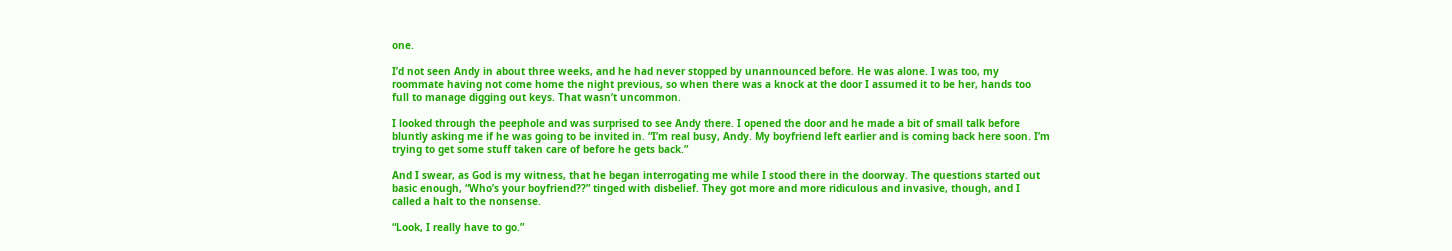one.

I’d not seen Andy in about three weeks, and he had never stopped by unannounced before. He was alone. I was too, my roommate having not come home the night previous, so when there was a knock at the door I assumed it to be her, hands too full to manage digging out keys. That wasn’t uncommon.

I looked through the peephole and was surprised to see Andy there. I opened the door and he made a bit of small talk before bluntly asking me if he was going to be invited in. “I’m real busy, Andy. My boyfriend left earlier and is coming back here soon. I’m trying to get some stuff taken care of before he gets back.”

And I swear, as God is my witness, that he began interrogating me while I stood there in the doorway. The questions started out basic enough, “Who’s your boyfriend??” tinged with disbelief. They got more and more ridiculous and invasive, though, and I called a halt to the nonsense.

“Look, I really have to go.”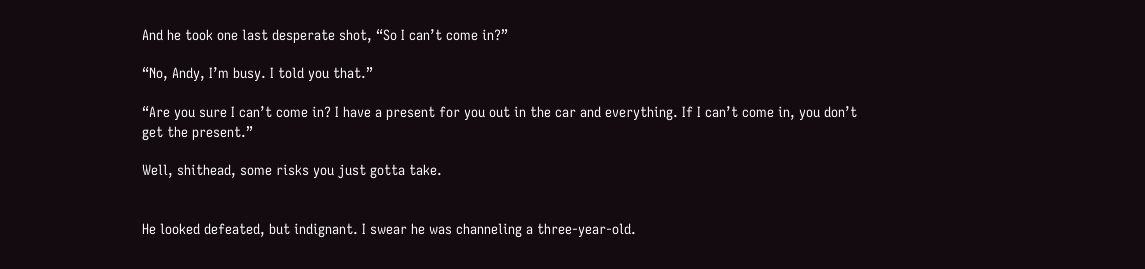And he took one last desperate shot, “So I can’t come in?”

“No, Andy, I’m busy. I told you that.”

“Are you sure I can’t come in? I have a present for you out in the car and everything. If I can’t come in, you don’t get the present.”

Well, shithead, some risks you just gotta take.


He looked defeated, but indignant. I swear he was channeling a three-year-old.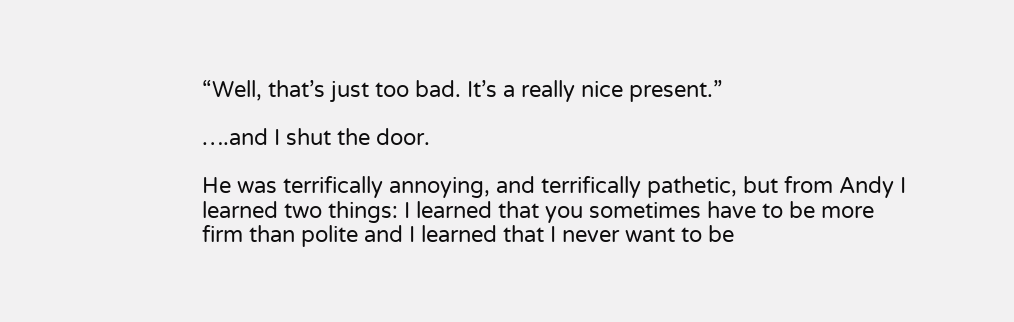“Well, that’s just too bad. It’s a really nice present.”

….and I shut the door.

He was terrifically annoying, and terrifically pathetic, but from Andy I learned two things: I learned that you sometimes have to be more firm than polite and I learned that I never want to be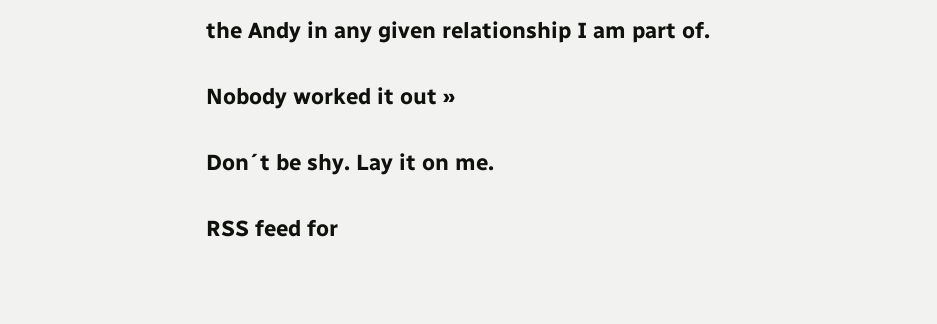the Andy in any given relationship I am part of.

Nobody worked it out »

Don´t be shy. Lay it on me.

RSS feed for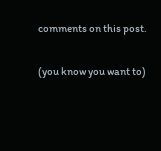comments on this post.

(you know you want to)